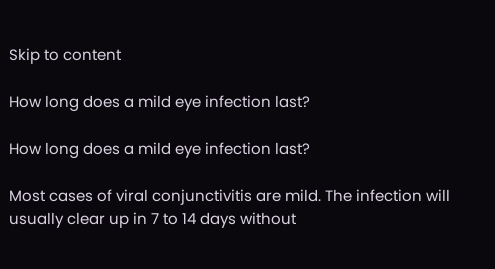Skip to content

How long does a mild eye infection last?

How long does a mild eye infection last?

Most cases of viral conjunctivitis are mild. The infection will usually clear up in 7 to 14 days without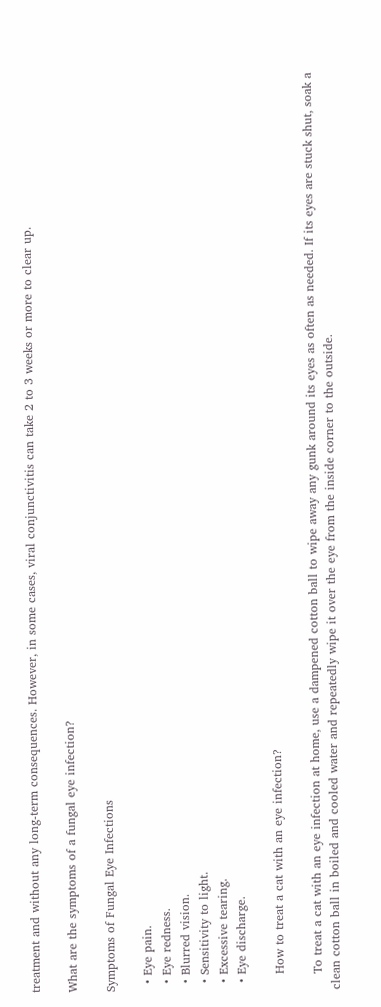treatment and without any long-term consequences. However, in some cases, viral conjunctivitis can take 2 to 3 weeks or more to clear up.

What are the symptoms of a fungal eye infection?

Symptoms of Fungal Eye Infections

  • Eye pain.
  • Eye redness.
  • Blurred vision.
  • Sensitivity to light.
  • Excessive tearing.
  • Eye discharge.

    How to treat a cat with an eye infection?

    To treat a cat with an eye infection at home, use a dampened cotton ball to wipe away any gunk around its eyes as often as needed. If its eyes are stuck shut, soak a clean cotton ball in boiled and cooled water and repeatedly wipe it over the eye from the inside corner to the outside.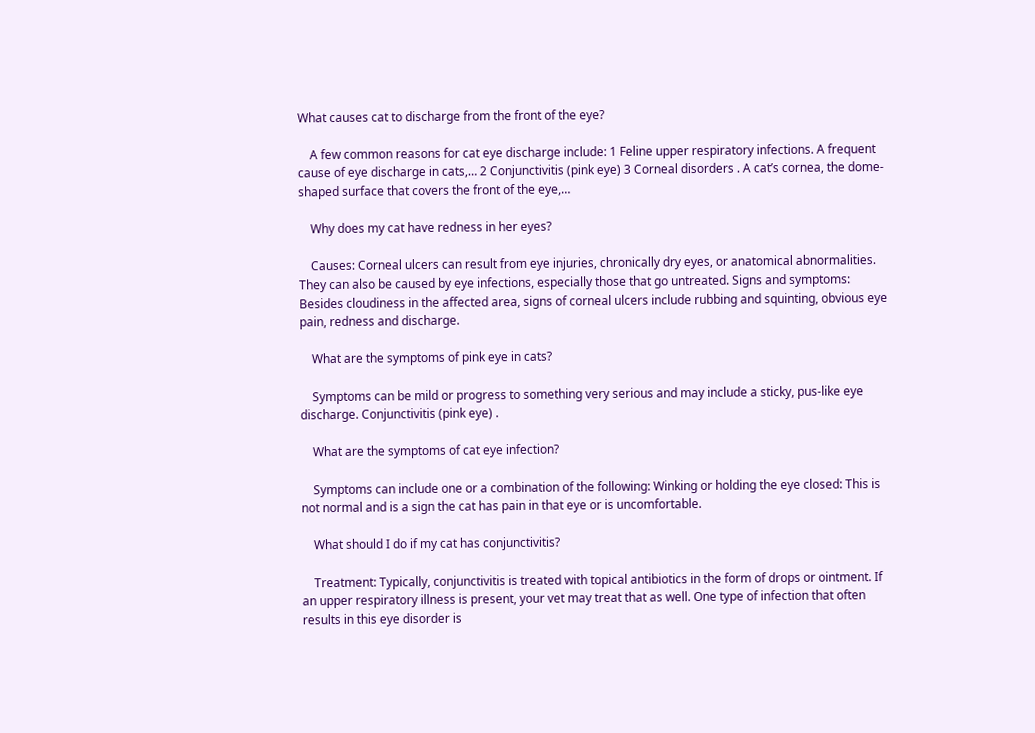What causes cat to discharge from the front of the eye?

    A few common reasons for cat eye discharge include: 1 Feline upper respiratory infections. A frequent cause of eye discharge in cats,… 2 Conjunctivitis (pink eye) 3 Corneal disorders . A cat’s cornea, the dome-shaped surface that covers the front of the eye,…

    Why does my cat have redness in her eyes?

    Causes: Corneal ulcers can result from eye injuries, chronically dry eyes, or anatomical abnormalities. They can also be caused by eye infections, especially those that go untreated. Signs and symptoms: Besides cloudiness in the affected area, signs of corneal ulcers include rubbing and squinting, obvious eye pain, redness and discharge.

    What are the symptoms of pink eye in cats?

    Symptoms can be mild or progress to something very serious and may include a sticky, pus-like eye discharge. Conjunctivitis (pink eye) .

    What are the symptoms of cat eye infection?

    Symptoms can include one or a combination of the following: Winking or holding the eye closed: This is not normal and is a sign the cat has pain in that eye or is uncomfortable.

    What should I do if my cat has conjunctivitis?

    Treatment: Typically, conjunctivitis is treated with topical antibiotics in the form of drops or ointment. If an upper respiratory illness is present, your vet may treat that as well. One type of infection that often results in this eye disorder is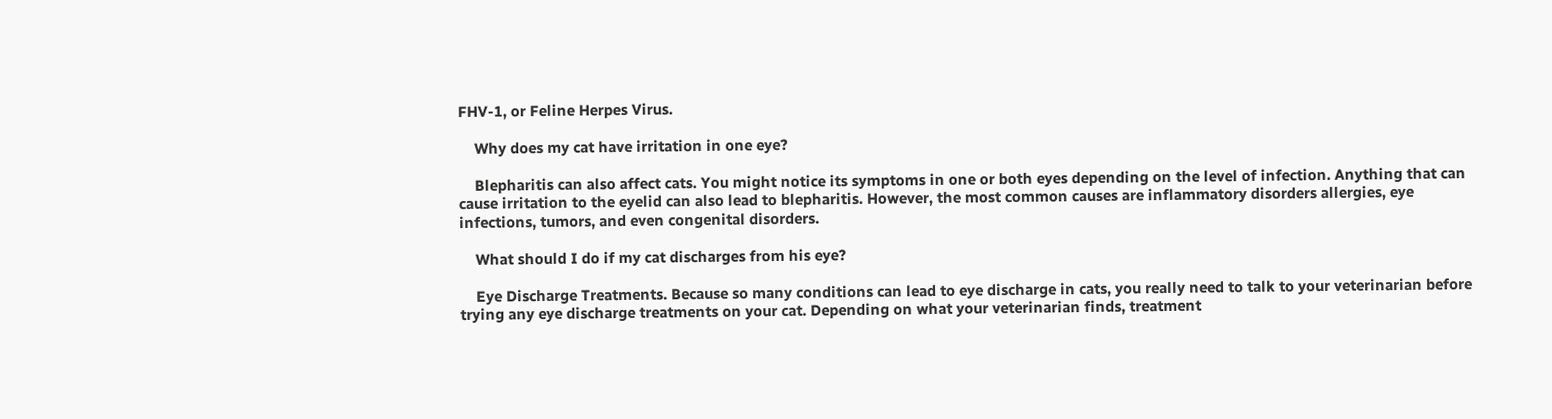FHV-1, or Feline Herpes Virus.

    Why does my cat have irritation in one eye?

    Blepharitis can also affect cats. You might notice its symptoms in one or both eyes depending on the level of infection. Anything that can cause irritation to the eyelid can also lead to blepharitis. However, the most common causes are inflammatory disorders allergies, eye infections, tumors, and even congenital disorders.

    What should I do if my cat discharges from his eye?

    Eye Discharge Treatments. Because so many conditions can lead to eye discharge in cats, you really need to talk to your veterinarian before trying any eye discharge treatments on your cat. Depending on what your veterinarian finds, treatment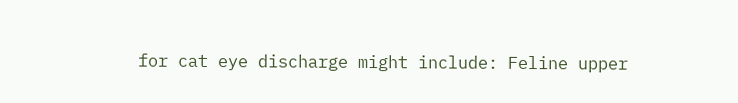for cat eye discharge might include: Feline upper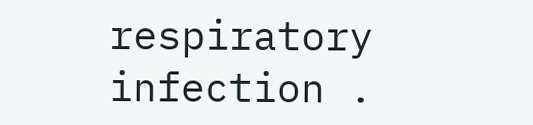respiratory infection .